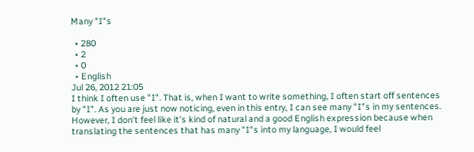Many "I"s

  • 280
  • 2
  • 0
  • English
Jul 26, 2012 21:05
I think I often use "I". That is, when I want to write something, I often start off sentences by "I". As you are just now noticing, even in this entry, I can see many "I"s in my sentences. However, I don't feel like it's kind of natural and a good English expression because when translating the sentences that has many "I"s into my language, I would feel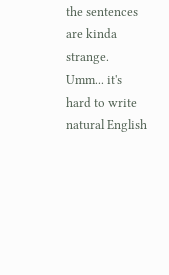the sentences are kinda strange.
Umm... it's hard to write natural English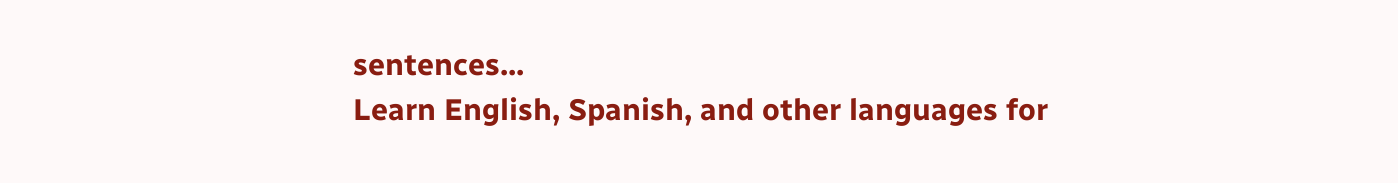sentences...
Learn English, Spanish, and other languages for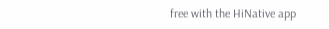free with the HiNative app